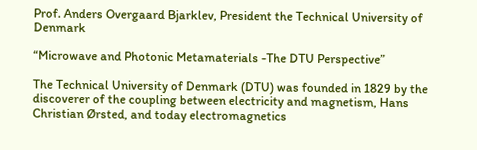Prof. Anders Overgaard Bjarklev, President the Technical University of Denmark

“Microwave and Photonic Metamaterials -The DTU Perspective”

The Technical University of Denmark (DTU) was founded in 1829 by the discoverer of the coupling between electricity and magnetism, Hans Christian Ørsted, and today electromagnetics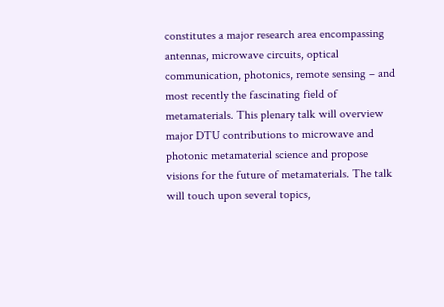constitutes a major research area encompassing antennas, microwave circuits, optical communication, photonics, remote sensing – and most recently the fascinating field of metamaterials. This plenary talk will overview major DTU contributions to microwave and photonic metamaterial science and propose visions for the future of metamaterials. The talk will touch upon several topics,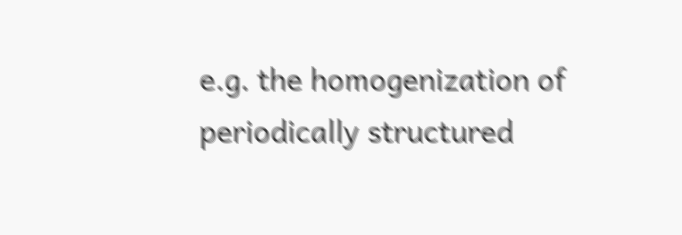e.g. the homogenization of periodically structured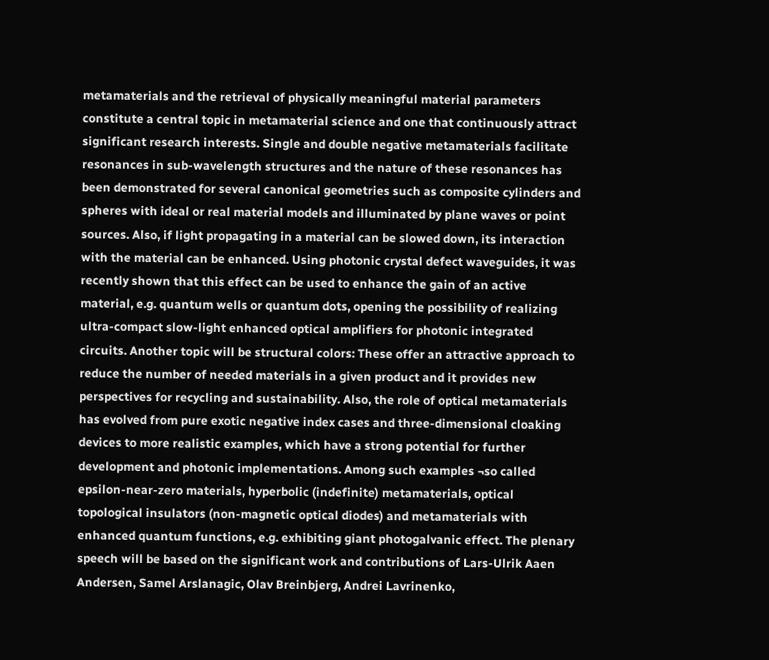metamaterials and the retrieval of physically meaningful material parameters constitute a central topic in metamaterial science and one that continuously attract significant research interests. Single and double negative metamaterials facilitate resonances in sub-wavelength structures and the nature of these resonances has been demonstrated for several canonical geometries such as composite cylinders and spheres with ideal or real material models and illuminated by plane waves or point sources. Also, if light propagating in a material can be slowed down, its interaction with the material can be enhanced. Using photonic crystal defect waveguides, it was recently shown that this effect can be used to enhance the gain of an active material, e.g. quantum wells or quantum dots, opening the possibility of realizing ultra-compact slow-light enhanced optical amplifiers for photonic integrated circuits. Another topic will be structural colors: These offer an attractive approach to reduce the number of needed materials in a given product and it provides new perspectives for recycling and sustainability. Also, the role of optical metamaterials has evolved from pure exotic negative index cases and three-dimensional cloaking devices to more realistic examples, which have a strong potential for further development and photonic implementations. Among such examples ¬so called epsilon-near-zero materials, hyperbolic (indefinite) metamaterials, optical topological insulators (non-magnetic optical diodes) and metamaterials with enhanced quantum functions, e.g. exhibiting giant photogalvanic effect. The plenary speech will be based on the significant work and contributions of Lars-Ulrik Aaen Andersen, Samel Arslanagic, Olav Breinbjerg, Andrei Lavrinenko,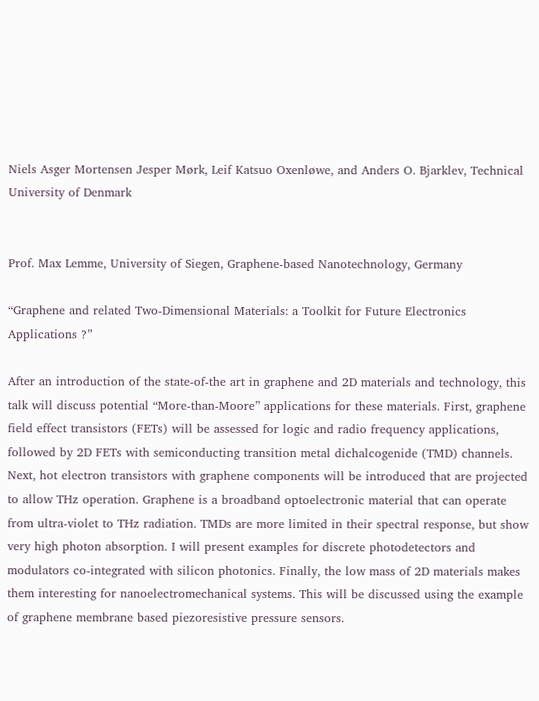Niels Asger Mortensen Jesper Mørk, Leif Katsuo Oxenløwe, and Anders O. Bjarklev, Technical University of Denmark


Prof. Max Lemme, University of Siegen, Graphene-based Nanotechnology, Germany

“Graphene and related Two-Dimensional Materials: a Toolkit for Future Electronics Applications ?”

After an introduction of the state-of-the art in graphene and 2D materials and technology, this talk will discuss potential “More-than-Moore” applications for these materials. First, graphene field effect transistors (FETs) will be assessed for logic and radio frequency applications, followed by 2D FETs with semiconducting transition metal dichalcogenide (TMD) channels. Next, hot electron transistors with graphene components will be introduced that are projected to allow THz operation. Graphene is a broadband optoelectronic material that can operate from ultra-violet to THz radiation. TMDs are more limited in their spectral response, but show very high photon absorption. I will present examples for discrete photodetectors and modulators co-integrated with silicon photonics. Finally, the low mass of 2D materials makes them interesting for nanoelectromechanical systems. This will be discussed using the example of graphene membrane based piezoresistive pressure sensors.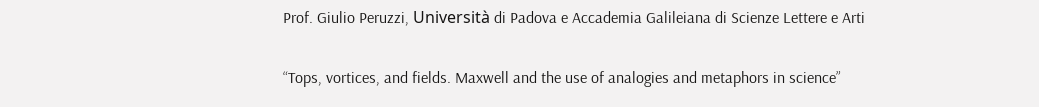Prof. Giulio Peruzzi, Università di Padova e Accademia Galileiana di Scienze Lettere e Arti

“Tops, vortices, and fields. Maxwell and the use of analogies and metaphors in science”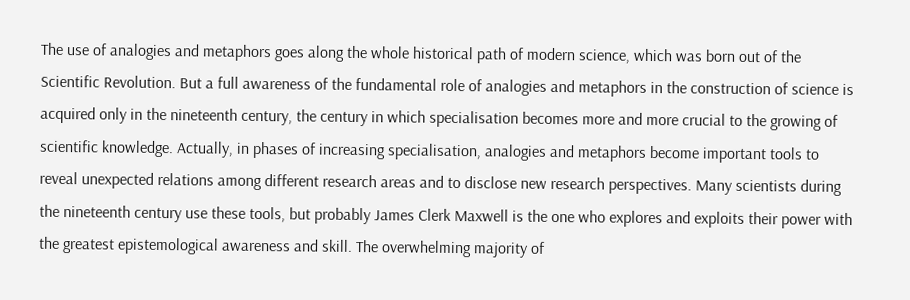The use of analogies and metaphors goes along the whole historical path of modern science, which was born out of the Scientific Revolution. But a full awareness of the fundamental role of analogies and metaphors in the construction of science is acquired only in the nineteenth century, the century in which specialisation becomes more and more crucial to the growing of scientific knowledge. Actually, in phases of increasing specialisation, analogies and metaphors become important tools to reveal unexpected relations among different research areas and to disclose new research perspectives. Many scientists during the nineteenth century use these tools, but probably James Clerk Maxwell is the one who explores and exploits their power with the greatest epistemological awareness and skill. The overwhelming majority of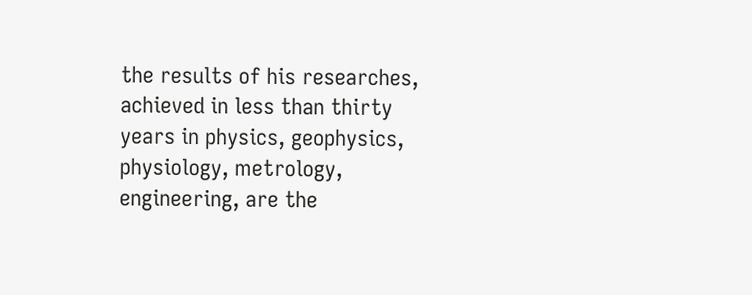the results of his researches, achieved in less than thirty years in physics, geophysics, physiology, metrology, engineering, are the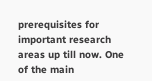prerequisites for important research areas up till now. One of the main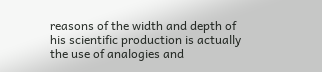reasons of the width and depth of his scientific production is actually the use of analogies and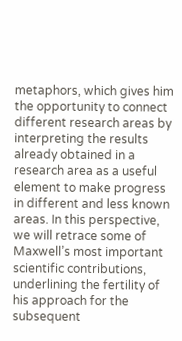metaphors, which gives him the opportunity to connect different research areas by interpreting the results already obtained in a research area as a useful element to make progress in different and less known areas. In this perspective, we will retrace some of Maxwell’s most important scientific contributions, underlining the fertility of his approach for the subsequent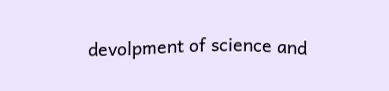devolpment of science and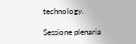technology.

Sessione plenaria